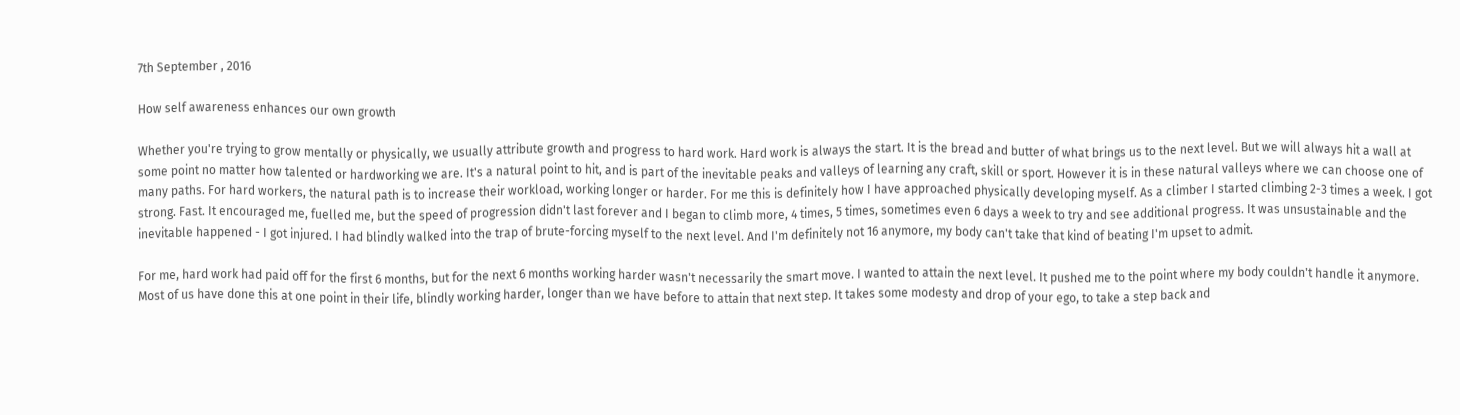7th September , 2016

How self awareness enhances our own growth

Whether you're trying to grow mentally or physically, we usually attribute growth and progress to hard work. Hard work is always the start. It is the bread and butter of what brings us to the next level. But we will always hit a wall at some point no matter how talented or hardworking we are. It's a natural point to hit, and is part of the inevitable peaks and valleys of learning any craft, skill or sport. However it is in these natural valleys where we can choose one of many paths. For hard workers, the natural path is to increase their workload, working longer or harder. For me this is definitely how I have approached physically developing myself. As a climber I started climbing 2-3 times a week. I got strong. Fast. It encouraged me, fuelled me, but the speed of progression didn't last forever and I began to climb more, 4 times, 5 times, sometimes even 6 days a week to try and see additional progress. It was unsustainable and the inevitable happened - I got injured. I had blindly walked into the trap of brute-forcing myself to the next level. And I'm definitely not 16 anymore, my body can't take that kind of beating I'm upset to admit.

For me, hard work had paid off for the first 6 months, but for the next 6 months working harder wasn't necessarily the smart move. I wanted to attain the next level. It pushed me to the point where my body couldn't handle it anymore. Most of us have done this at one point in their life, blindly working harder, longer than we have before to attain that next step. It takes some modesty and drop of your ego, to take a step back and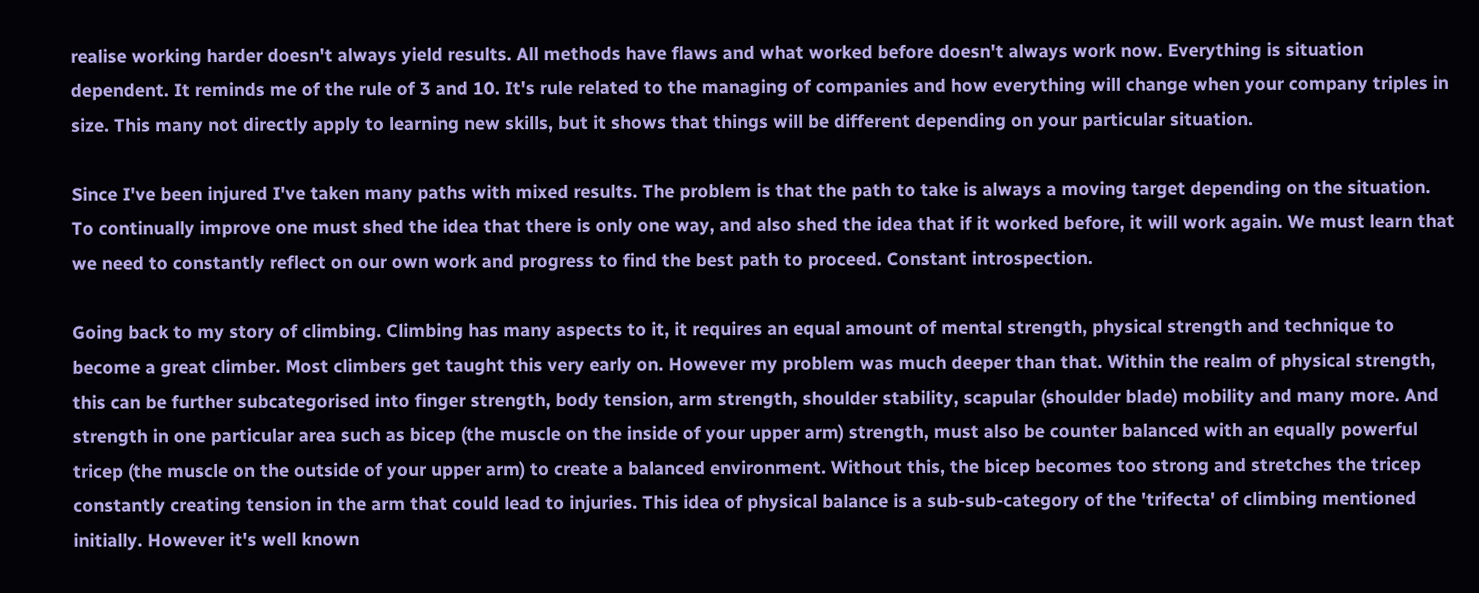realise working harder doesn't always yield results. All methods have flaws and what worked before doesn't always work now. Everything is situation dependent. It reminds me of the rule of 3 and 10. It's rule related to the managing of companies and how everything will change when your company triples in size. This many not directly apply to learning new skills, but it shows that things will be different depending on your particular situation.

Since I've been injured I've taken many paths with mixed results. The problem is that the path to take is always a moving target depending on the situation. To continually improve one must shed the idea that there is only one way, and also shed the idea that if it worked before, it will work again. We must learn that we need to constantly reflect on our own work and progress to find the best path to proceed. Constant introspection.

Going back to my story of climbing. Climbing has many aspects to it, it requires an equal amount of mental strength, physical strength and technique to become a great climber. Most climbers get taught this very early on. However my problem was much deeper than that. Within the realm of physical strength, this can be further subcategorised into finger strength, body tension, arm strength, shoulder stability, scapular (shoulder blade) mobility and many more. And strength in one particular area such as bicep (the muscle on the inside of your upper arm) strength, must also be counter balanced with an equally powerful tricep (the muscle on the outside of your upper arm) to create a balanced environment. Without this, the bicep becomes too strong and stretches the tricep constantly creating tension in the arm that could lead to injuries. This idea of physical balance is a sub-sub-category of the 'trifecta' of climbing mentioned initially. However it's well known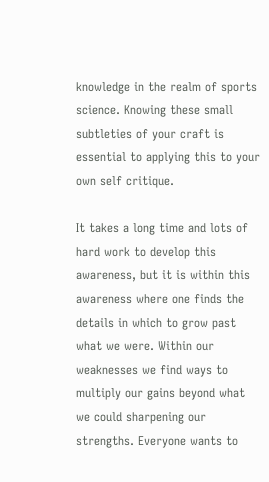knowledge in the realm of sports science. Knowing these small subtleties of your craft is essential to applying this to your own self critique.

It takes a long time and lots of hard work to develop this awareness, but it is within this awareness where one finds the details in which to grow past what we were. Within our weaknesses we find ways to multiply our gains beyond what we could sharpening our strengths. Everyone wants to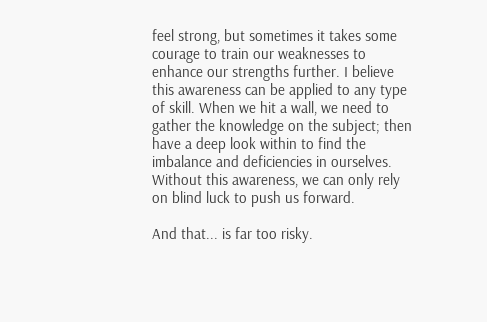feel strong, but sometimes it takes some courage to train our weaknesses to enhance our strengths further. I believe this awareness can be applied to any type of skill. When we hit a wall, we need to gather the knowledge on the subject; then have a deep look within to find the imbalance and deficiencies in ourselves. Without this awareness, we can only rely on blind luck to push us forward.

And that... is far too risky.